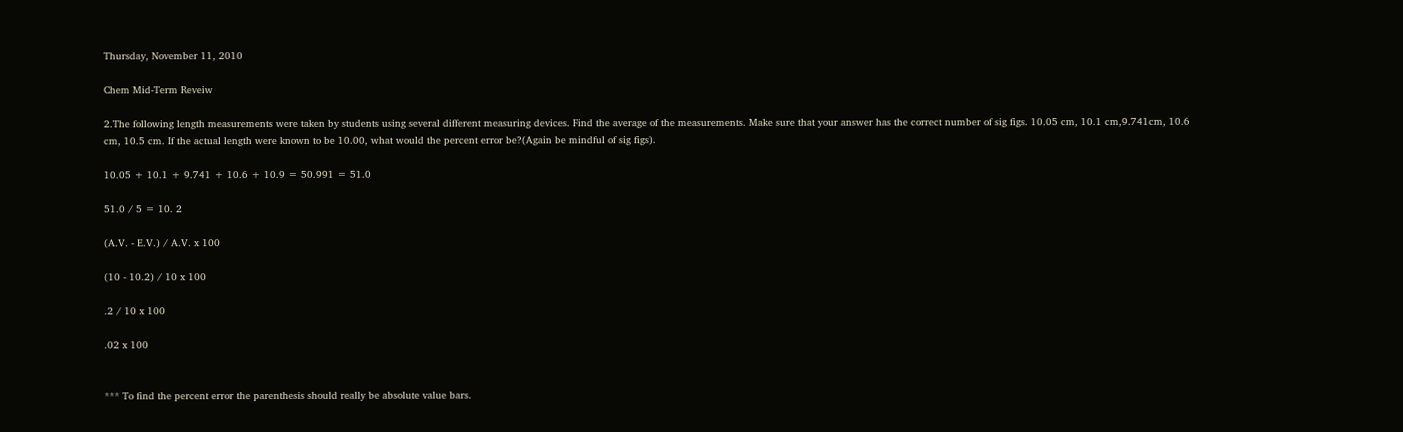Thursday, November 11, 2010

Chem Mid-Term Reveiw

2.The following length measurements were taken by students using several different measuring devices. Find the average of the measurements. Make sure that your answer has the correct number of sig figs. 10.05 cm, 10.1 cm,9.741cm, 10.6 cm, 10.5 cm. If the actual length were known to be 10.00, what would the percent error be?(Again be mindful of sig figs).

10.05 + 10.1 + 9.741 + 10.6 + 10.9 = 50.991 = 51.0

51.0 / 5 = 10. 2

(A.V. - E.V.) / A.V. x 100

(10 - 10.2) / 10 x 100

.2 / 10 x 100

.02 x 100


*** To find the percent error the parenthesis should really be absolute value bars.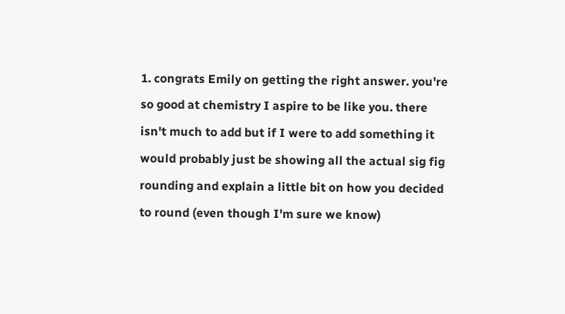1. congrats Emily on getting the right answer. you're so good at chemistry I aspire to be like you. there isn't much to add but if I were to add something it would probably just be showing all the actual sig fig rounding and explain a little bit on how you decided to round (even though I'm sure we know)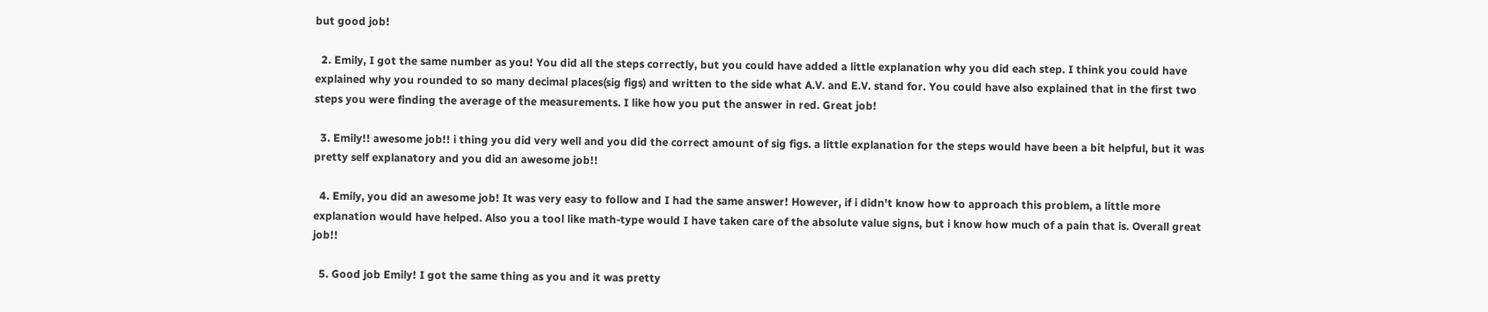but good job!

  2. Emily, I got the same number as you! You did all the steps correctly, but you could have added a little explanation why you did each step. I think you could have explained why you rounded to so many decimal places(sig figs) and written to the side what A.V. and E.V. stand for. You could have also explained that in the first two steps you were finding the average of the measurements. I like how you put the answer in red. Great job!

  3. Emily!! awesome job!! i thing you did very well and you did the correct amount of sig figs. a little explanation for the steps would have been a bit helpful, but it was pretty self explanatory and you did an awesome job!!

  4. Emily, you did an awesome job! It was very easy to follow and I had the same answer! However, if i didn't know how to approach this problem, a little more explanation would have helped. Also you a tool like math-type would I have taken care of the absolute value signs, but i know how much of a pain that is. Overall great job!!

  5. Good job Emily! I got the same thing as you and it was pretty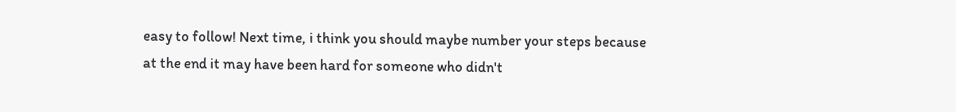easy to follow! Next time, i think you should maybe number your steps because at the end it may have been hard for someone who didn't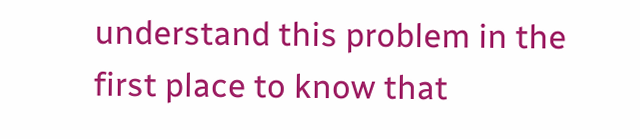understand this problem in the first place to know that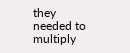they needed to multiply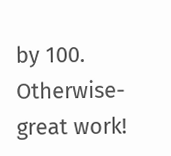by 100. Otherwise- great work!